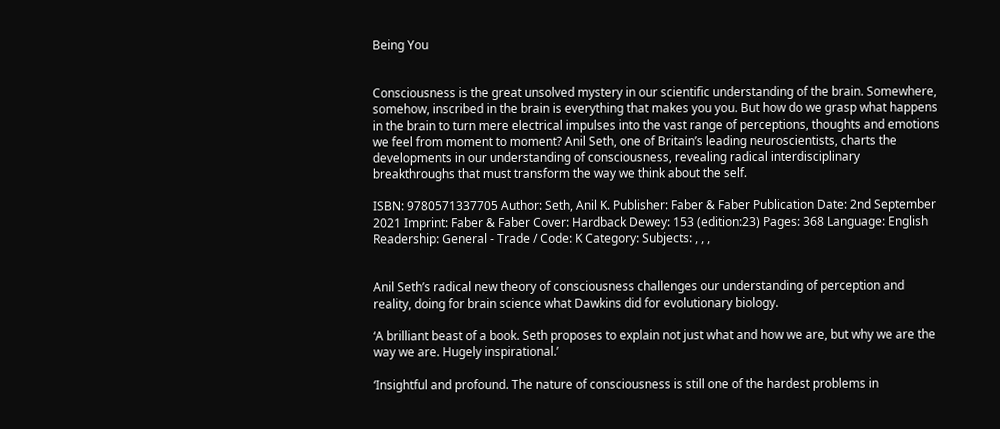Being You


Consciousness is the great unsolved mystery in our scientific understanding of the brain. Somewhere, somehow, inscribed in the brain is everything that makes you you. But how do we grasp what happens in the brain to turn mere electrical impulses into the vast range of perceptions, thoughts and emotions we feel from moment to moment? Anil Seth, one of Britain’s leading neuroscientists, charts the developments in our understanding of consciousness, revealing radical interdisciplinary breakthroughs that must transform the way we think about the self.

ISBN: 9780571337705 Author: Seth, Anil K. Publisher: Faber & Faber Publication Date: 2nd September 2021 Imprint: Faber & Faber Cover: Hardback Dewey: 153 (edition:23) Pages: 368 Language: English Readership: General - Trade / Code: K Category: Subjects: , , ,


Anil Seth’s radical new theory of consciousness challenges our understanding of perception and reality, doing for brain science what Dawkins did for evolutionary biology.

‘A brilliant beast of a book. Seth proposes to explain not just what and how we are, but why we are the way we are. Hugely inspirational.’

‘Insightful and profound. The nature of consciousness is still one of the hardest problems in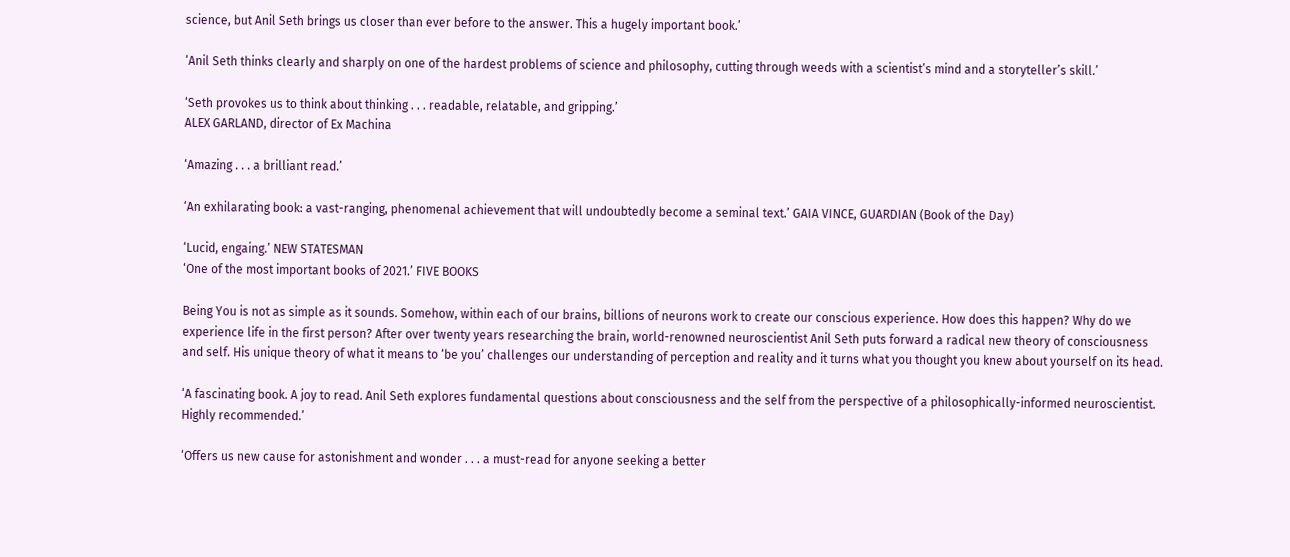science, but Anil Seth brings us closer than ever before to the answer. This a hugely important book.’

‘Anil Seth thinks clearly and sharply on one of the hardest problems of science and philosophy, cutting through weeds with a scientist’s mind and a storyteller’s skill.’

‘Seth provokes us to think about thinking . . . readable, relatable, and gripping.’
ALEX GARLAND, director of Ex Machina

‘Amazing . . . a brilliant read.’

‘An exhilarating book: a vast-ranging, phenomenal achievement that will undoubtedly become a seminal text.’ GAIA VINCE, GUARDIAN (Book of the Day)

‘Lucid, engaing.’ NEW STATESMAN
‘One of the most important books of 2021.’ FIVE BOOKS

Being You is not as simple as it sounds. Somehow, within each of our brains, billions of neurons work to create our conscious experience. How does this happen? Why do we experience life in the first person? After over twenty years researching the brain, world-renowned neuroscientist Anil Seth puts forward a radical new theory of consciousness and self. His unique theory of what it means to ‘be you’ challenges our understanding of perception and reality and it turns what you thought you knew about yourself on its head.

‘A fascinating book. A joy to read. Anil Seth explores fundamental questions about consciousness and the self from the perspective of a philosophically-informed neuroscientist. Highly recommended.’

‘Offers us new cause for astonishment and wonder . . . a must-read for anyone seeking a better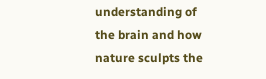understanding of the brain and how nature sculpts the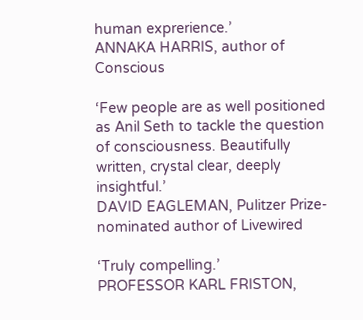human exprerience.’
ANNAKA HARRIS, author of Conscious

‘Few people are as well positioned as Anil Seth to tackle the question of consciousness. Beautifully written, crystal clear, deeply insightful.’
DAVID EAGLEMAN, Pulitzer Prize-nominated author of Livewired

‘Truly compelling.’
PROFESSOR KARL FRISTON,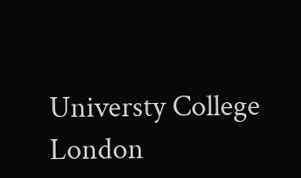Universty College London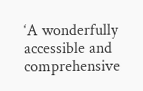‘A wonderfully accessible and comprehensive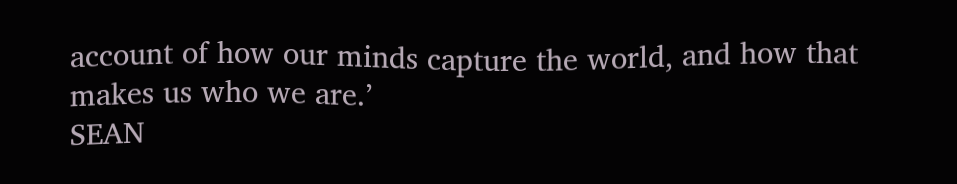account of how our minds capture the world, and how that makes us who we are.’
SEAN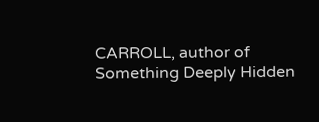CARROLL, author of Something Deeply Hidden